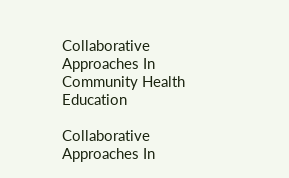Collaborative Approaches In Community Health Education

Collaborative Approaches In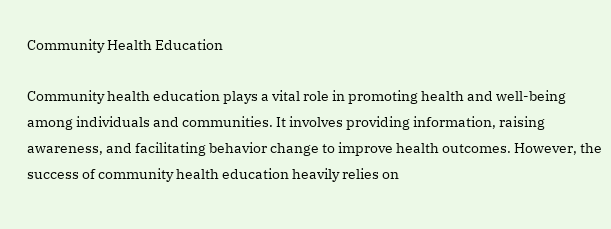Community Health Education

Community health education plays a vital role in promoting health and well-being among individuals and communities. It involves providing information, raising awareness, and facilitating behavior change to improve health outcomes. However, the success of community health education heavily relies on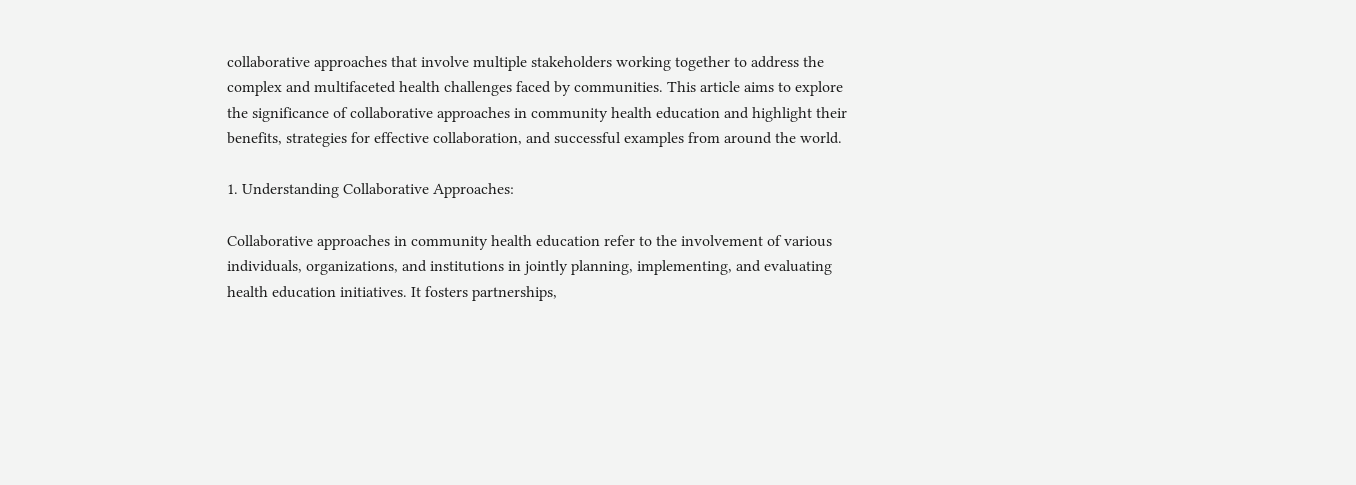collaborative approaches that involve multiple stakeholders working together to address the complex and multifaceted health challenges faced by communities. This article aims to explore the significance of collaborative approaches in community health education and highlight their benefits, strategies for effective collaboration, and successful examples from around the world.

1. Understanding Collaborative Approaches:

Collaborative approaches in community health education refer to the involvement of various individuals, organizations, and institutions in jointly planning, implementing, and evaluating health education initiatives. It fosters partnerships,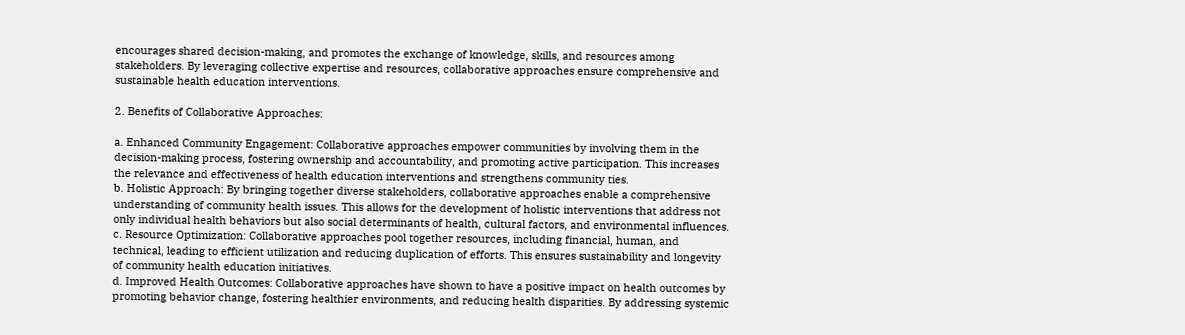encourages shared decision-making, and promotes the exchange of knowledge, skills, and resources among stakeholders. By leveraging collective expertise and resources, collaborative approaches ensure comprehensive and sustainable health education interventions.

2. Benefits of Collaborative Approaches:

a. Enhanced Community Engagement: Collaborative approaches empower communities by involving them in the decision-making process, fostering ownership and accountability, and promoting active participation. This increases the relevance and effectiveness of health education interventions and strengthens community ties.
b. Holistic Approach: By bringing together diverse stakeholders, collaborative approaches enable a comprehensive understanding of community health issues. This allows for the development of holistic interventions that address not only individual health behaviors but also social determinants of health, cultural factors, and environmental influences.
c. Resource Optimization: Collaborative approaches pool together resources, including financial, human, and technical, leading to efficient utilization and reducing duplication of efforts. This ensures sustainability and longevity of community health education initiatives.
d. Improved Health Outcomes: Collaborative approaches have shown to have a positive impact on health outcomes by promoting behavior change, fostering healthier environments, and reducing health disparities. By addressing systemic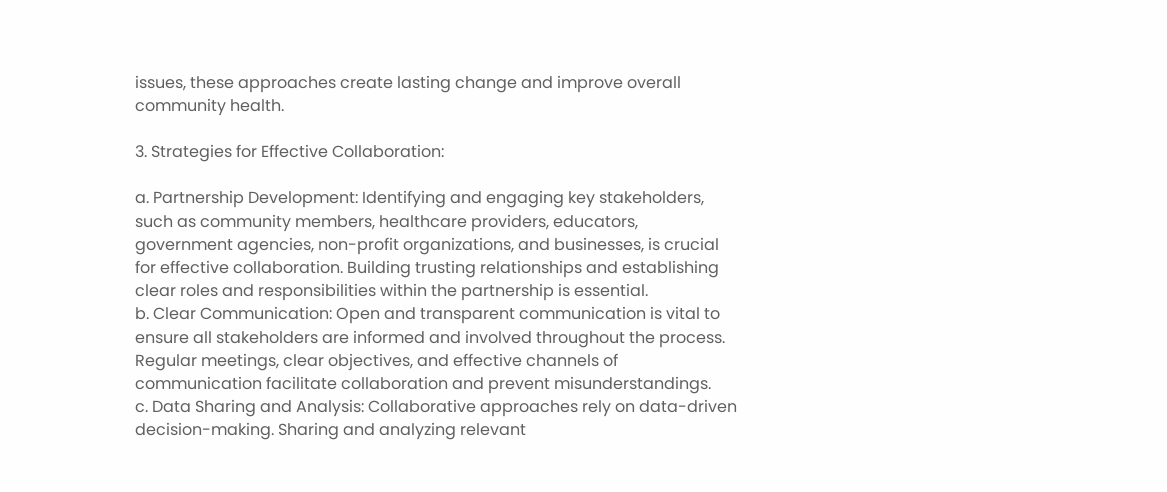issues, these approaches create lasting change and improve overall community health.

3. Strategies for Effective Collaboration:

a. Partnership Development: Identifying and engaging key stakeholders, such as community members, healthcare providers, educators, government agencies, non-profit organizations, and businesses, is crucial for effective collaboration. Building trusting relationships and establishing clear roles and responsibilities within the partnership is essential.
b. Clear Communication: Open and transparent communication is vital to ensure all stakeholders are informed and involved throughout the process. Regular meetings, clear objectives, and effective channels of communication facilitate collaboration and prevent misunderstandings.
c. Data Sharing and Analysis: Collaborative approaches rely on data-driven decision-making. Sharing and analyzing relevant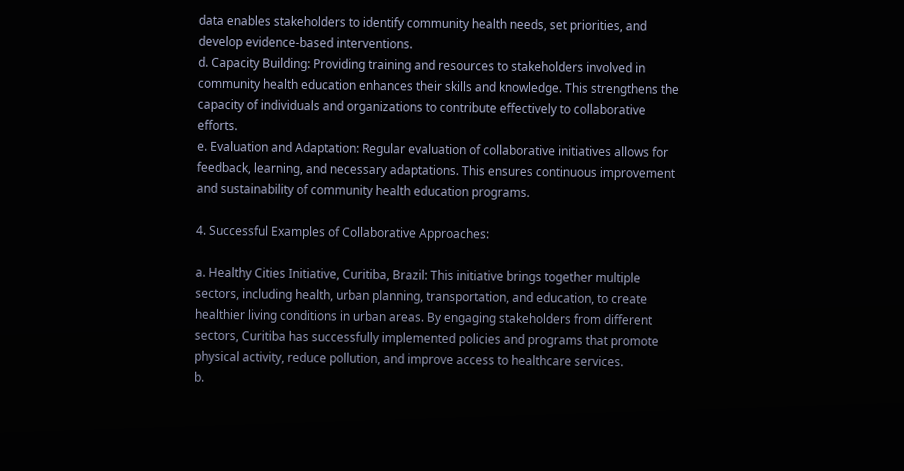data enables stakeholders to identify community health needs, set priorities, and develop evidence-based interventions.
d. Capacity Building: Providing training and resources to stakeholders involved in community health education enhances their skills and knowledge. This strengthens the capacity of individuals and organizations to contribute effectively to collaborative efforts.
e. Evaluation and Adaptation: Regular evaluation of collaborative initiatives allows for feedback, learning, and necessary adaptations. This ensures continuous improvement and sustainability of community health education programs.

4. Successful Examples of Collaborative Approaches:

a. Healthy Cities Initiative, Curitiba, Brazil: This initiative brings together multiple sectors, including health, urban planning, transportation, and education, to create healthier living conditions in urban areas. By engaging stakeholders from different sectors, Curitiba has successfully implemented policies and programs that promote physical activity, reduce pollution, and improve access to healthcare services.
b.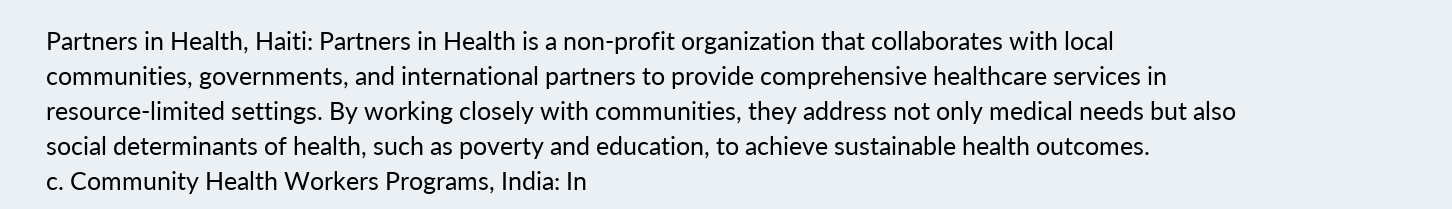Partners in Health, Haiti: Partners in Health is a non-profit organization that collaborates with local communities, governments, and international partners to provide comprehensive healthcare services in resource-limited settings. By working closely with communities, they address not only medical needs but also social determinants of health, such as poverty and education, to achieve sustainable health outcomes.
c. Community Health Workers Programs, India: In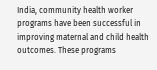India, community health worker programs have been successful in improving maternal and child health outcomes. These programs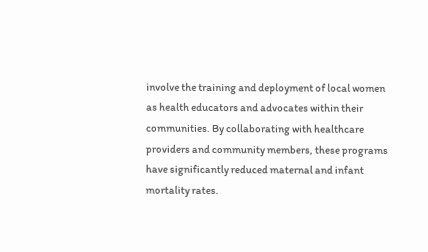involve the training and deployment of local women as health educators and advocates within their communities. By collaborating with healthcare providers and community members, these programs have significantly reduced maternal and infant mortality rates.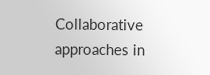Collaborative approaches in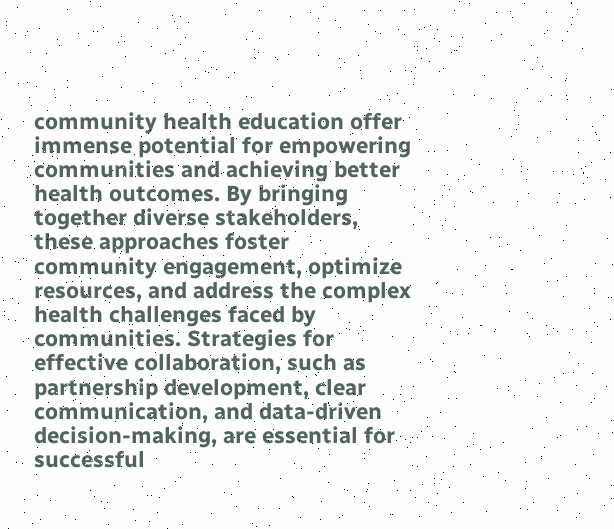community health education offer immense potential for empowering communities and achieving better health outcomes. By bringing together diverse stakeholders, these approaches foster community engagement, optimize resources, and address the complex health challenges faced by communities. Strategies for effective collaboration, such as partnership development, clear communication, and data-driven decision-making, are essential for successful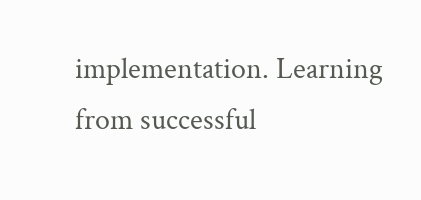implementation. Learning from successful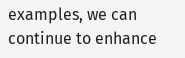examples, we can continue to enhance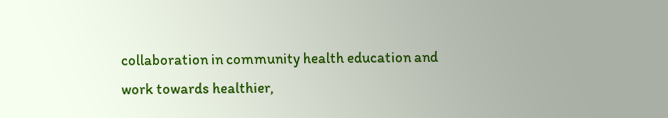collaboration in community health education and work towards healthier,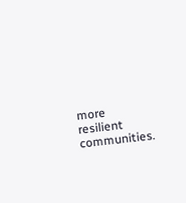more resilient communities.